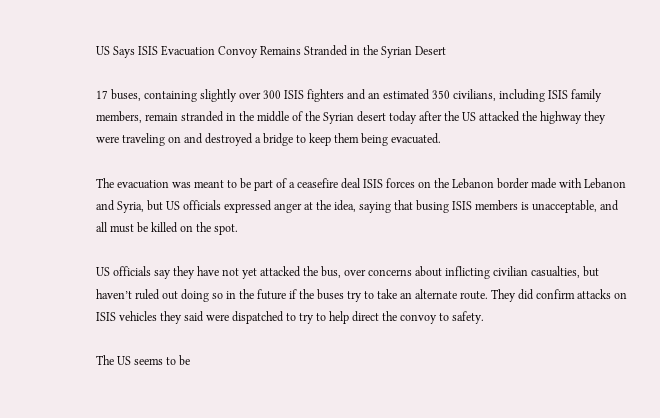US Says ISIS Evacuation Convoy Remains Stranded in the Syrian Desert

17 buses, containing slightly over 300 ISIS fighters and an estimated 350 civilians, including ISIS family members, remain stranded in the middle of the Syrian desert today after the US attacked the highway they were traveling on and destroyed a bridge to keep them being evacuated.

The evacuation was meant to be part of a ceasefire deal ISIS forces on the Lebanon border made with Lebanon and Syria, but US officials expressed anger at the idea, saying that busing ISIS members is unacceptable, and all must be killed on the spot.

US officials say they have not yet attacked the bus, over concerns about inflicting civilian casualties, but haven’t ruled out doing so in the future if the buses try to take an alternate route. They did confirm attacks on ISIS vehicles they said were dispatched to try to help direct the convoy to safety.

The US seems to be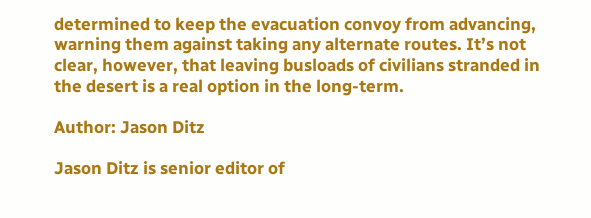determined to keep the evacuation convoy from advancing, warning them against taking any alternate routes. It’s not clear, however, that leaving busloads of civilians stranded in the desert is a real option in the long-term.

Author: Jason Ditz

Jason Ditz is senior editor of